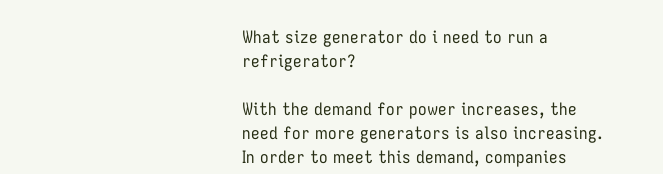What size generator do i need to run a refrigerator?

With the demand for power increases, the need for more generators is also increasing. In order to meet this demand, companies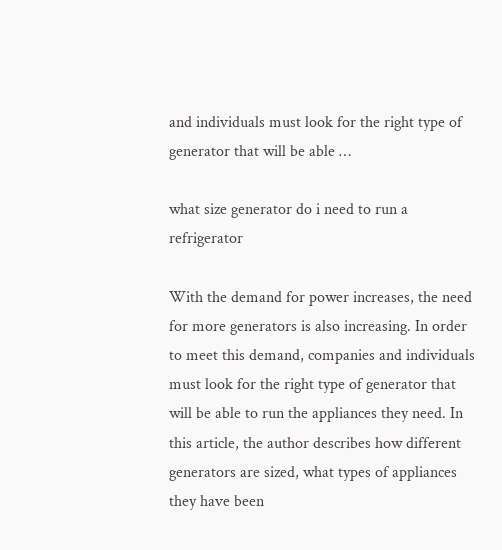and individuals must look for the right type of generator that will be able …

what size generator do i need to run a refrigerator

With the demand for power increases, the need for more generators is also increasing. In order to meet this demand, companies and individuals must look for the right type of generator that will be able to run the appliances they need. In this article, the author describes how different generators are sized, what types of appliances they have been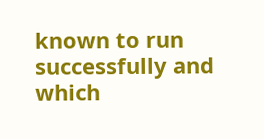known to run successfully and which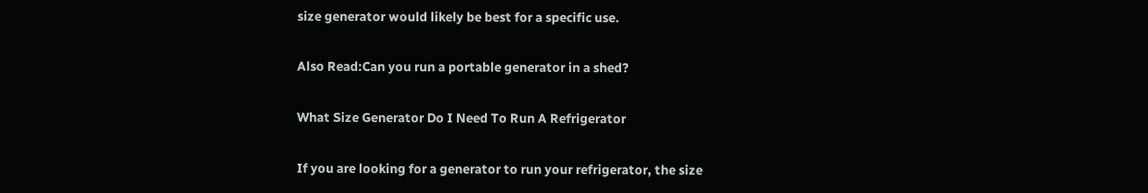size generator would likely be best for a specific use.

Also Read:Can you run a portable generator in a shed?

What Size Generator Do I Need To Run A Refrigerator

If you are looking for a generator to run your refrigerator, the size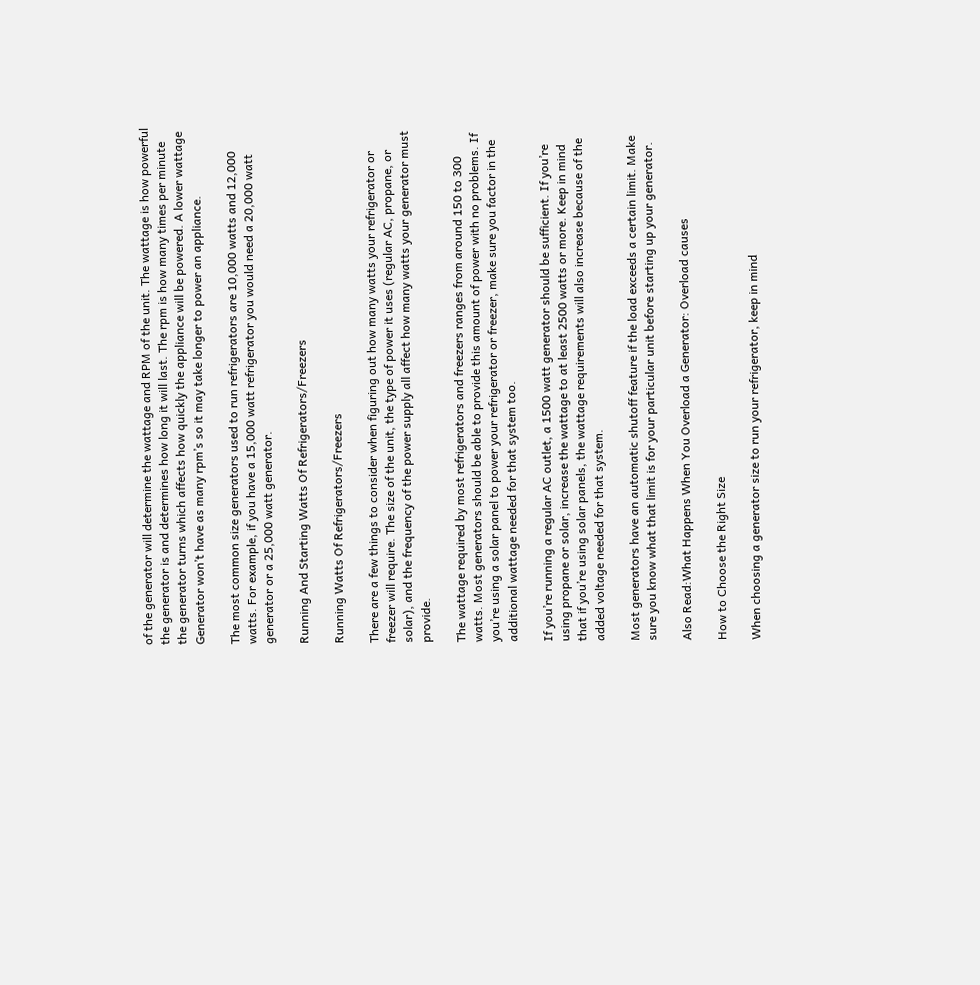of the generator will determine the wattage and RPM of the unit. The wattage is how powerful the generator is and determines how long it will last. The rpm is how many times per minute the generator turns which affects how quickly the appliance will be powered. A lower wattage Generator won’t have as many rpm’s so it may take longer to power an appliance.

The most common size generators used to run refrigerators are 10,000 watts and 12,000 watts. For example, if you have a 15,000 watt refrigerator you would need a 20,000 watt generator or a 25,000 watt generator.

Running And Starting Watts Of Refrigerators/Freezers

Running Watts Of Refrigerators/Freezers

There are a few things to consider when figuring out how many watts your refrigerator or freezer will require. The size of the unit, the type of power it uses (regular AC, propane, or solar), and the frequency of the power supply all affect how many watts your generator must provide.

The wattage required by most refrigerators and freezers ranges from around 150 to 300 watts. Most generators should be able to provide this amount of power with no problems. If you’re using a solar panel to power your refrigerator or freezer, make sure you factor in the additional wattage needed for that system too.

If you’re running a regular AC outlet, a 1500 watt generator should be sufficient. If you’re using propane or solar, increase the wattage to at least 2500 watts or more. Keep in mind that if you’re using solar panels, the wattage requirements will also increase because of the added voltage needed for that system.

Most generators have an automatic shutoff feature if the load exceeds a certain limit. Make sure you know what that limit is for your particular unit before starting up your generator.

Also Read:What Happens When You Overload a Generator: Overload causes

How to Choose the Right Size

When choosing a generator size to run your refrigerator, keep in mind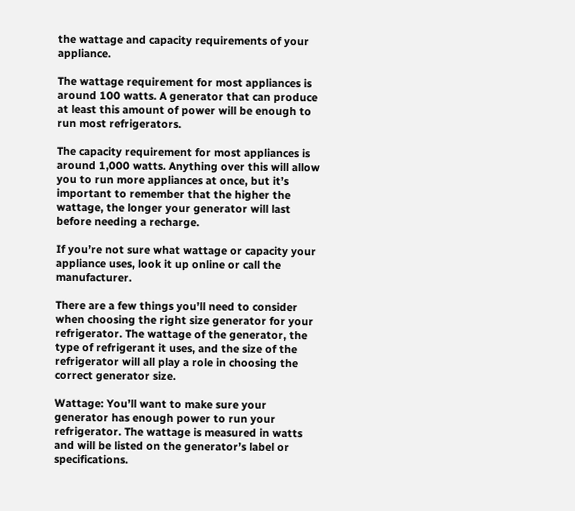the wattage and capacity requirements of your appliance.

The wattage requirement for most appliances is around 100 watts. A generator that can produce at least this amount of power will be enough to run most refrigerators.

The capacity requirement for most appliances is around 1,000 watts. Anything over this will allow you to run more appliances at once, but it’s important to remember that the higher the wattage, the longer your generator will last before needing a recharge.

If you’re not sure what wattage or capacity your appliance uses, look it up online or call the manufacturer.

There are a few things you’ll need to consider when choosing the right size generator for your refrigerator. The wattage of the generator, the type of refrigerant it uses, and the size of the refrigerator will all play a role in choosing the correct generator size.

Wattage: You’ll want to make sure your generator has enough power to run your refrigerator. The wattage is measured in watts and will be listed on the generator’s label or specifications.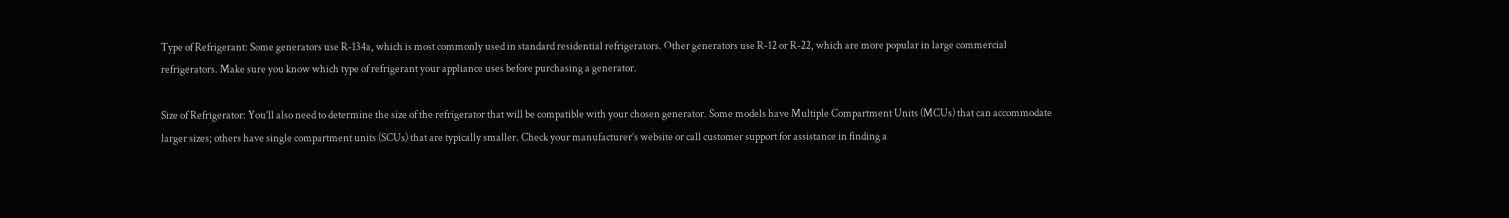Type of Refrigerant: Some generators use R-134a, which is most commonly used in standard residential refrigerators. Other generators use R-12 or R-22, which are more popular in large commercial refrigerators. Make sure you know which type of refrigerant your appliance uses before purchasing a generator.

Size of Refrigerator: You’ll also need to determine the size of the refrigerator that will be compatible with your chosen generator. Some models have Multiple Compartment Units (MCUs) that can accommodate larger sizes; others have single compartment units (SCUs) that are typically smaller. Check your manufacturer’s website or call customer support for assistance in finding a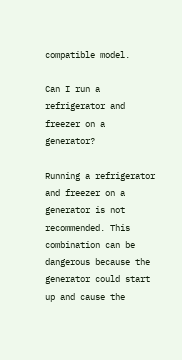compatible model.

Can I run a refrigerator and freezer on a generator?

Running a refrigerator and freezer on a generator is not recommended. This combination can be dangerous because the generator could start up and cause the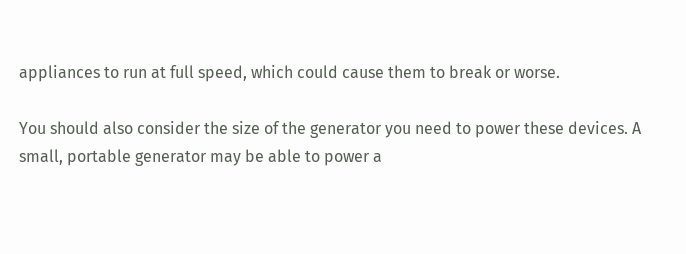appliances to run at full speed, which could cause them to break or worse.

You should also consider the size of the generator you need to power these devices. A small, portable generator may be able to power a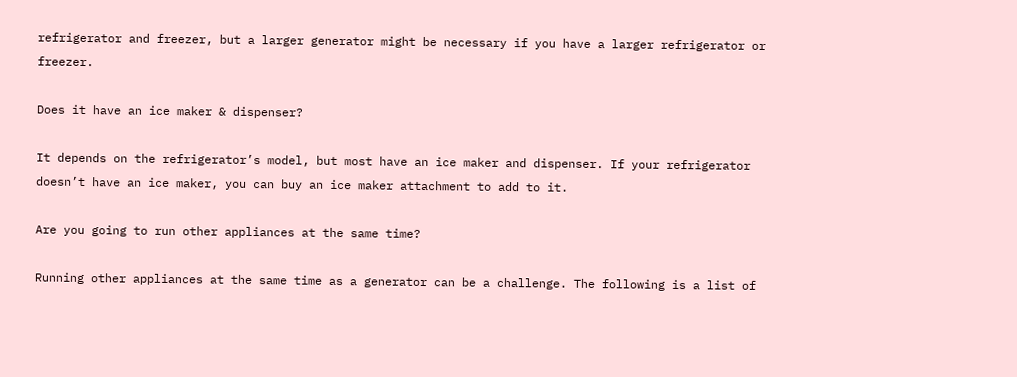refrigerator and freezer, but a larger generator might be necessary if you have a larger refrigerator or freezer.

Does it have an ice maker & dispenser?

It depends on the refrigerator’s model, but most have an ice maker and dispenser. If your refrigerator doesn’t have an ice maker, you can buy an ice maker attachment to add to it.

Are you going to run other appliances at the same time?

Running other appliances at the same time as a generator can be a challenge. The following is a list of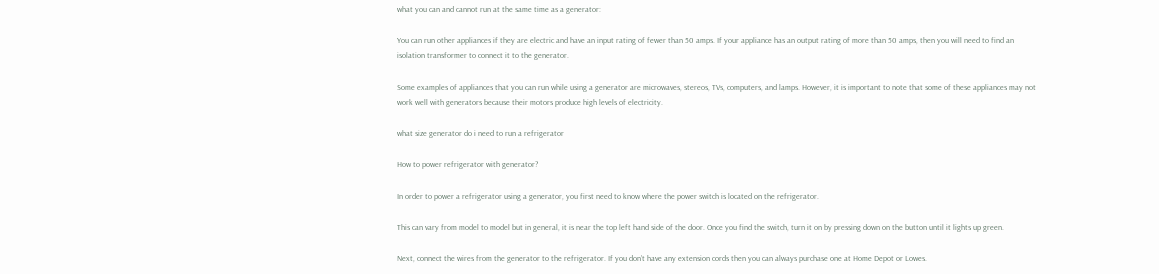what you can and cannot run at the same time as a generator:

You can run other appliances if they are electric and have an input rating of fewer than 50 amps. If your appliance has an output rating of more than 50 amps, then you will need to find an isolation transformer to connect it to the generator.

Some examples of appliances that you can run while using a generator are microwaves, stereos, TVs, computers, and lamps. However, it is important to note that some of these appliances may not work well with generators because their motors produce high levels of electricity.

what size generator do i need to run a refrigerator

How to power refrigerator with generator?

In order to power a refrigerator using a generator, you first need to know where the power switch is located on the refrigerator.

This can vary from model to model but in general, it is near the top left hand side of the door. Once you find the switch, turn it on by pressing down on the button until it lights up green.

Next, connect the wires from the generator to the refrigerator. If you don’t have any extension cords then you can always purchase one at Home Depot or Lowes.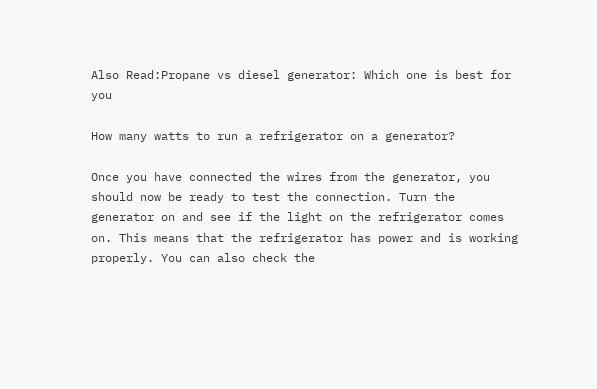Also Read:Propane vs diesel generator: Which one is best for you

How many watts to run a refrigerator on a generator?

Once you have connected the wires from the generator, you should now be ready to test the connection. Turn the generator on and see if the light on the refrigerator comes on. This means that the refrigerator has power and is working properly. You can also check the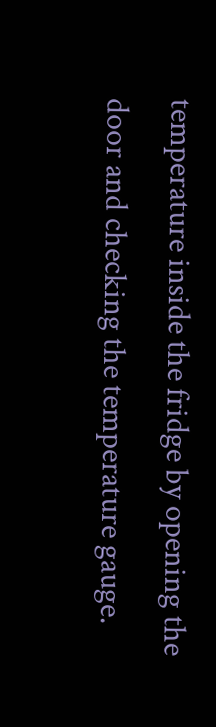temperature inside the fridge by opening the door and checking the temperature gauge.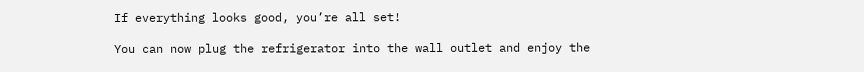If everything looks good, you’re all set!

You can now plug the refrigerator into the wall outlet and enjoy the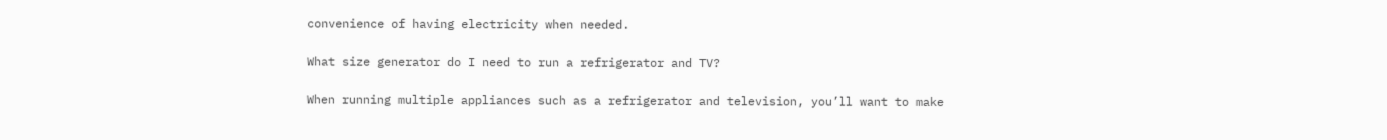convenience of having electricity when needed.

What size generator do I need to run a refrigerator and TV?

When running multiple appliances such as a refrigerator and television, you’ll want to make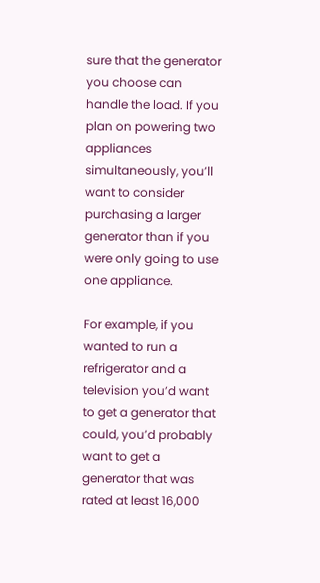sure that the generator you choose can handle the load. If you plan on powering two appliances simultaneously, you’ll want to consider purchasing a larger generator than if you were only going to use one appliance.

For example, if you wanted to run a refrigerator and a television you’d want to get a generator that could, you’d probably want to get a generator that was rated at least 16,000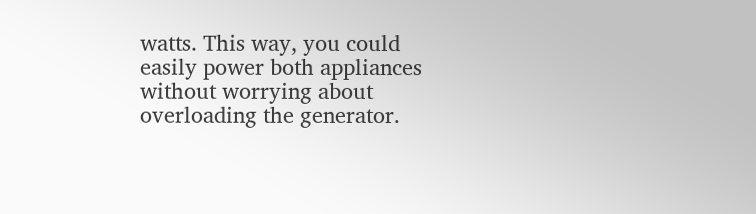watts. This way, you could easily power both appliances without worrying about overloading the generator.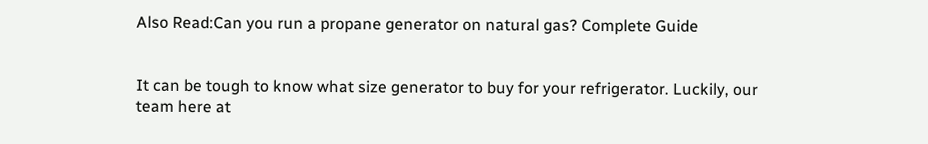Also Read:Can you run a propane generator on natural gas? Complete Guide


It can be tough to know what size generator to buy for your refrigerator. Luckily, our team here at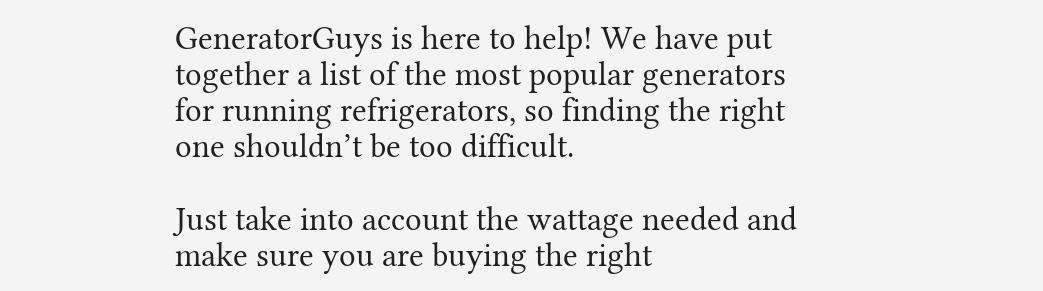GeneratorGuys is here to help! We have put together a list of the most popular generators for running refrigerators, so finding the right one shouldn’t be too difficult.

Just take into account the wattage needed and make sure you are buying the right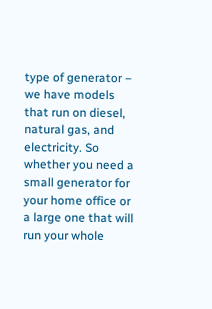type of generator – we have models that run on diesel, natural gas, and electricity. So whether you need a small generator for your home office or a large one that will run your whole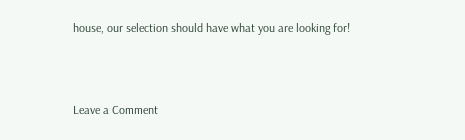house, our selection should have what you are looking for!




Leave a Comment